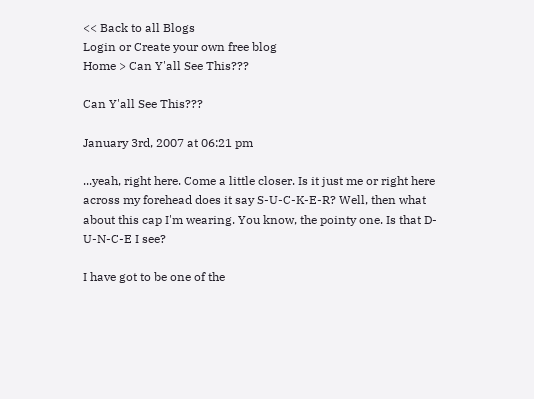<< Back to all Blogs
Login or Create your own free blog
Home > Can Y'all See This???

Can Y'all See This???

January 3rd, 2007 at 06:21 pm

...yeah, right here. Come a little closer. Is it just me or right here across my forehead does it say S-U-C-K-E-R? Well, then what about this cap I'm wearing. You know, the pointy one. Is that D-U-N-C-E I see?

I have got to be one of the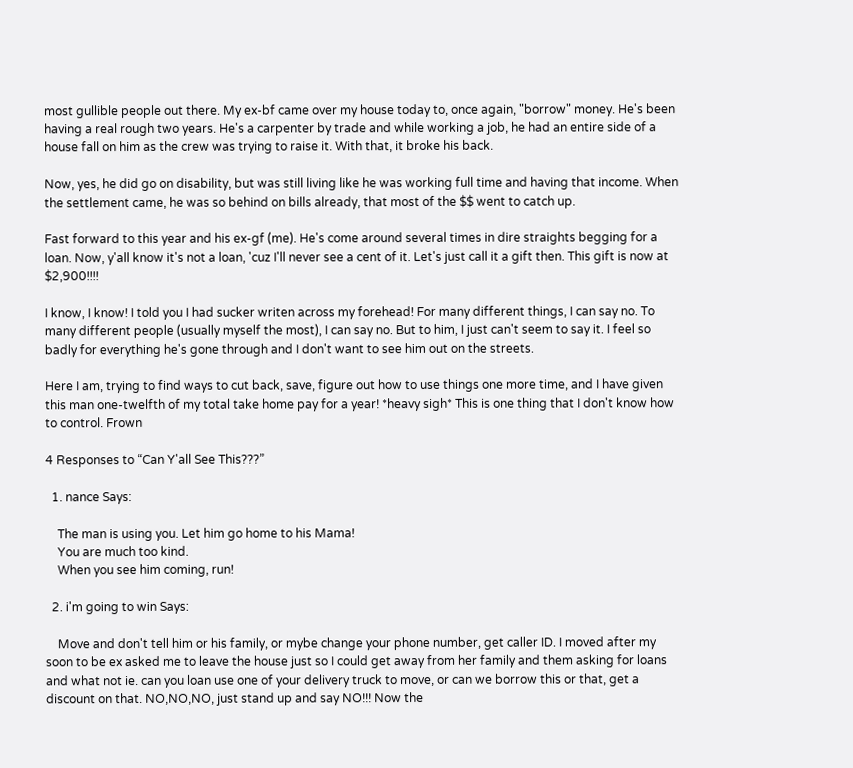most gullible people out there. My ex-bf came over my house today to, once again, "borrow" money. He's been having a real rough two years. He's a carpenter by trade and while working a job, he had an entire side of a house fall on him as the crew was trying to raise it. With that, it broke his back.

Now, yes, he did go on disability, but was still living like he was working full time and having that income. When the settlement came, he was so behind on bills already, that most of the $$ went to catch up.

Fast forward to this year and his ex-gf (me). He's come around several times in dire straights begging for a loan. Now, y'all know it's not a loan, 'cuz I'll never see a cent of it. Let's just call it a gift then. This gift is now at $2,900!!!!

I know, I know! I told you I had sucker writen across my forehead! For many different things, I can say no. To many different people (usually myself the most), I can say no. But to him, I just can't seem to say it. I feel so badly for everything he's gone through and I don't want to see him out on the streets.

Here I am, trying to find ways to cut back, save, figure out how to use things one more time, and I have given this man one-twelfth of my total take home pay for a year! *heavy sigh* This is one thing that I don't know how to control. Frown

4 Responses to “Can Y'all See This???”

  1. nance Says:

    The man is using you. Let him go home to his Mama!
    You are much too kind.
    When you see him coming, run!

  2. i'm going to win Says:

    Move and don't tell him or his family, or mybe change your phone number, get caller ID. I moved after my soon to be ex asked me to leave the house just so I could get away from her family and them asking for loans and what not ie. can you loan use one of your delivery truck to move, or can we borrow this or that, get a discount on that. NO,NO,NO, just stand up and say NO!!! Now the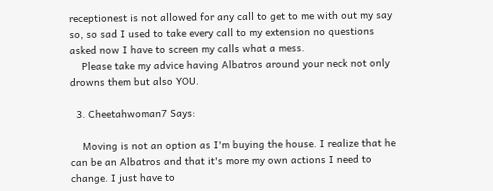receptionest is not allowed for any call to get to me with out my say so, so sad I used to take every call to my extension no questions asked now I have to screen my calls what a mess.
    Please take my advice having Albatros around your neck not only drowns them but also YOU.

  3. Cheetahwoman7 Says:

    Moving is not an option as I'm buying the house. I realize that he can be an Albatros and that it's more my own actions I need to change. I just have to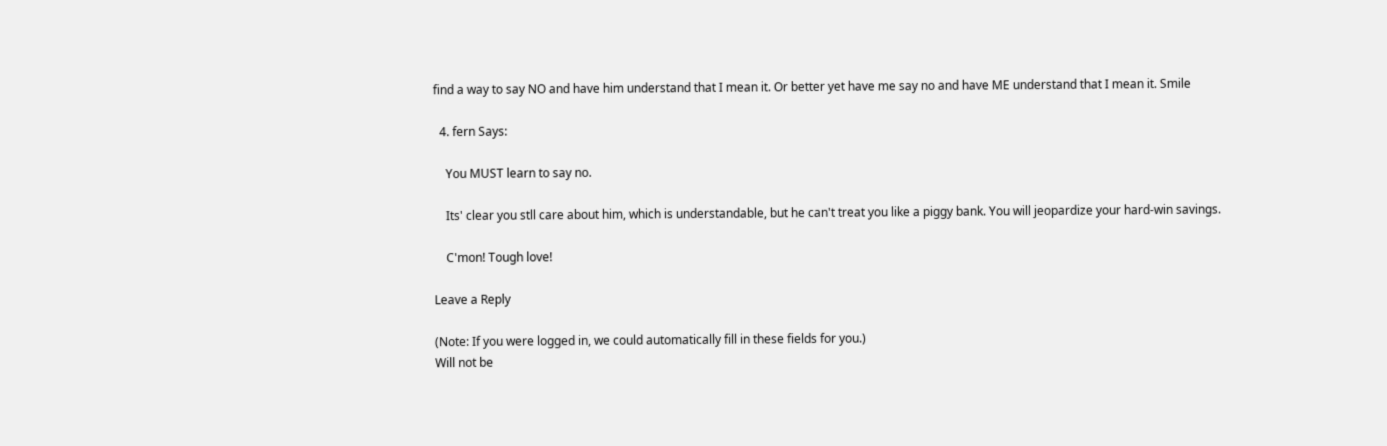find a way to say NO and have him understand that I mean it. Or better yet have me say no and have ME understand that I mean it. Smile

  4. fern Says:

    You MUST learn to say no.

    Its' clear you stll care about him, which is understandable, but he can't treat you like a piggy bank. You will jeopardize your hard-win savings.

    C'mon! Tough love!

Leave a Reply

(Note: If you were logged in, we could automatically fill in these fields for you.)
Will not be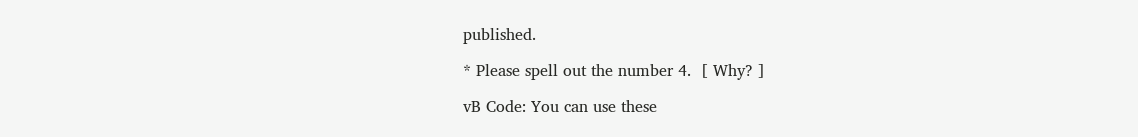published.

* Please spell out the number 4.  [ Why? ]

vB Code: You can use these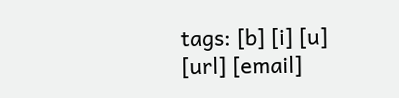tags: [b] [i] [u] [url] [email]